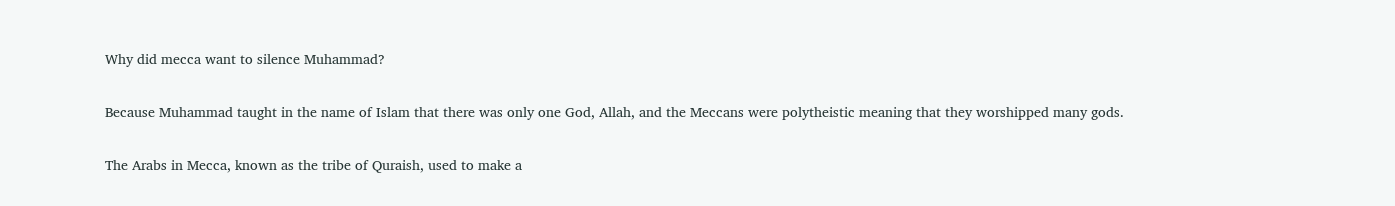Why did mecca want to silence Muhammad?

Because Muhammad taught in the name of Islam that there was only one God, Allah, and the Meccans were polytheistic meaning that they worshipped many gods.

The Arabs in Mecca, known as the tribe of Quraish, used to make a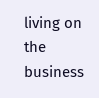living on the business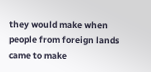they would make when people from foreign lands came to make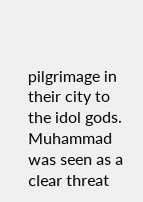pilgrimage in their city to the idol gods. Muhammad was seen as a clear threat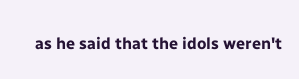as he said that the idols weren't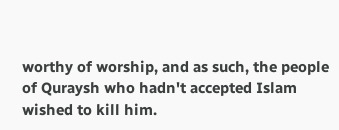worthy of worship, and as such, the people of Quraysh who hadn't accepted Islam wished to kill him.